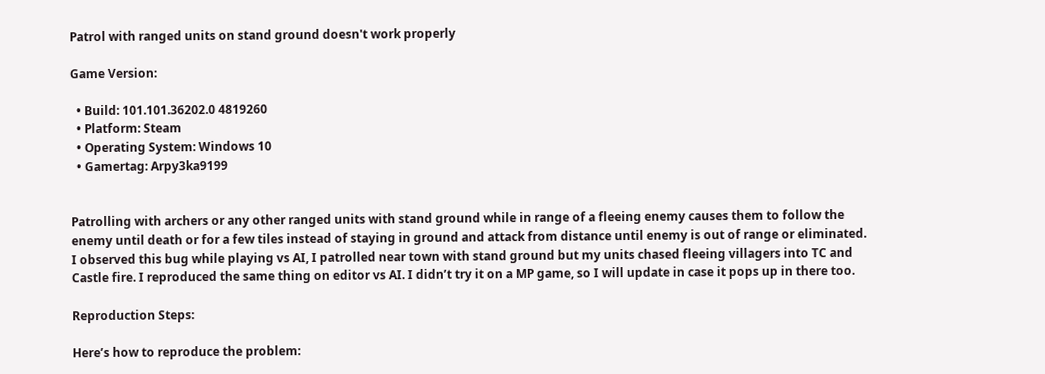Patrol with ranged units on stand ground doesn't work properly

Game Version:

  • Build: 101.101.36202.0 4819260
  • Platform: Steam
  • Operating System: Windows 10
  • Gamertag: Arpy3ka9199


Patrolling with archers or any other ranged units with stand ground while in range of a fleeing enemy causes them to follow the enemy until death or for a few tiles instead of staying in ground and attack from distance until enemy is out of range or eliminated. I observed this bug while playing vs AI, I patrolled near town with stand ground but my units chased fleeing villagers into TC and Castle fire. I reproduced the same thing on editor vs AI. I didn’t try it on a MP game, so I will update in case it pops up in there too.

Reproduction Steps:

Here’s how to reproduce the problem: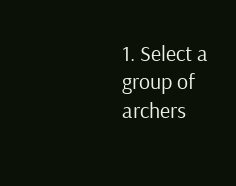1. Select a group of archers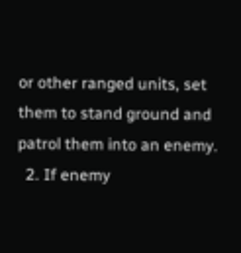or other ranged units, set them to stand ground and patrol them into an enemy.
  2. If enemy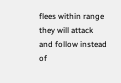flees within range they will attack and follow instead of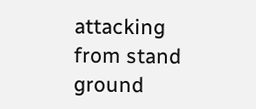attacking from stand ground